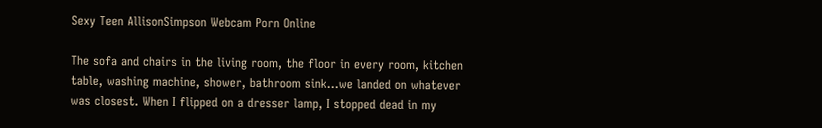Sexy Teen AllisonSimpson Webcam Porn Online

The sofa and chairs in the living room, the floor in every room, kitchen table, washing machine, shower, bathroom sink…we landed on whatever was closest. When I flipped on a dresser lamp, I stopped dead in my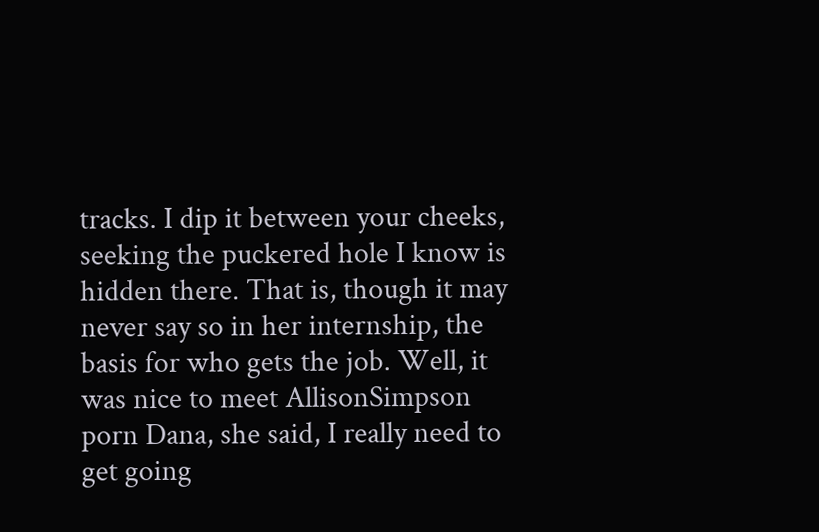tracks. I dip it between your cheeks, seeking the puckered hole I know is hidden there. That is, though it may never say so in her internship, the basis for who gets the job. Well, it was nice to meet AllisonSimpson porn Dana, she said, I really need to get going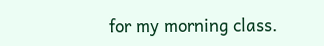for my morning class.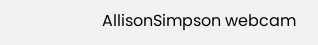AllisonSimpson webcam